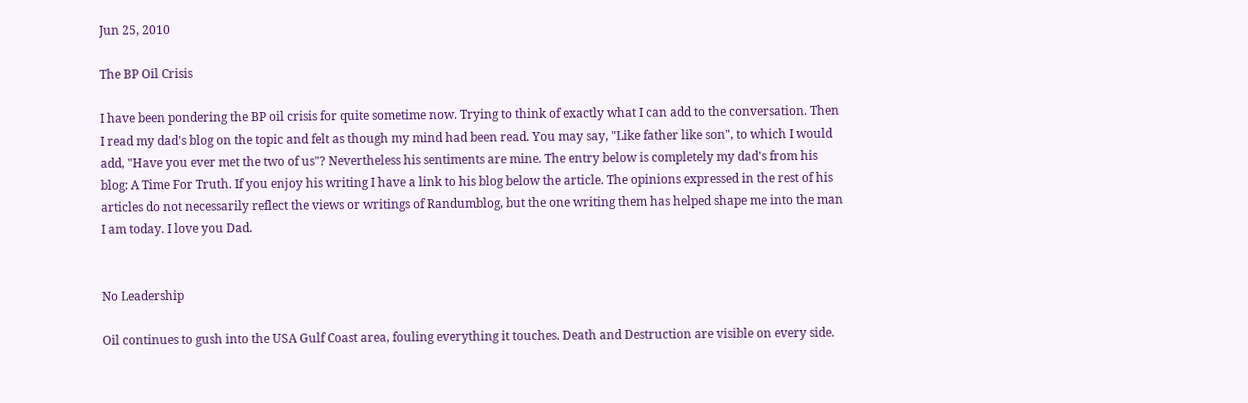Jun 25, 2010

The BP Oil Crisis

I have been pondering the BP oil crisis for quite sometime now. Trying to think of exactly what I can add to the conversation. Then I read my dad's blog on the topic and felt as though my mind had been read. You may say, "Like father like son", to which I would add, "Have you ever met the two of us"? Nevertheless his sentiments are mine. The entry below is completely my dad's from his blog: A Time For Truth. If you enjoy his writing I have a link to his blog below the article. The opinions expressed in the rest of his articles do not necessarily reflect the views or writings of Randumblog, but the one writing them has helped shape me into the man I am today. I love you Dad.


No Leadership

Oil continues to gush into the USA Gulf Coast area, fouling everything it touches. Death and Destruction are visible on every side.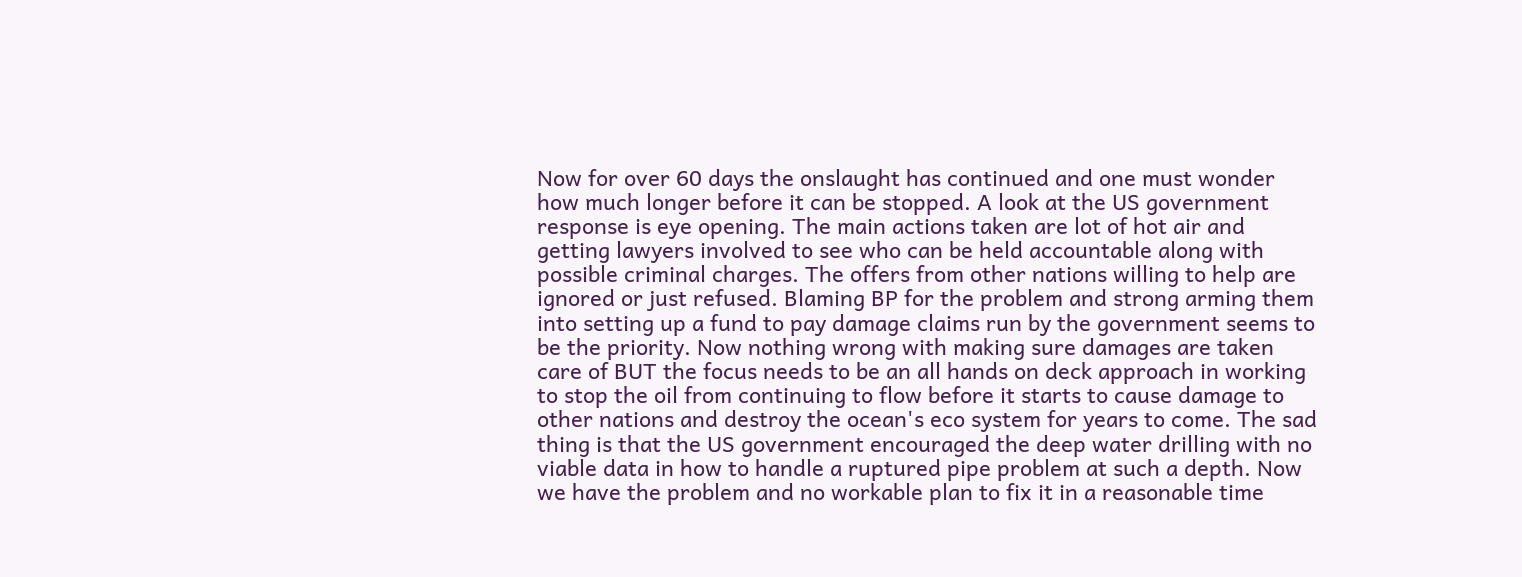Now for over 60 days the onslaught has continued and one must wonder how much longer before it can be stopped. A look at the US government response is eye opening. The main actions taken are lot of hot air and getting lawyers involved to see who can be held accountable along with possible criminal charges. The offers from other nations willing to help are ignored or just refused. Blaming BP for the problem and strong arming them into setting up a fund to pay damage claims run by the government seems to be the priority. Now nothing wrong with making sure damages are taken care of BUT the focus needs to be an all hands on deck approach in working to stop the oil from continuing to flow before it starts to cause damage to other nations and destroy the ocean's eco system for years to come. The sad thing is that the US government encouraged the deep water drilling with no viable data in how to handle a ruptured pipe problem at such a depth. Now we have the problem and no workable plan to fix it in a reasonable time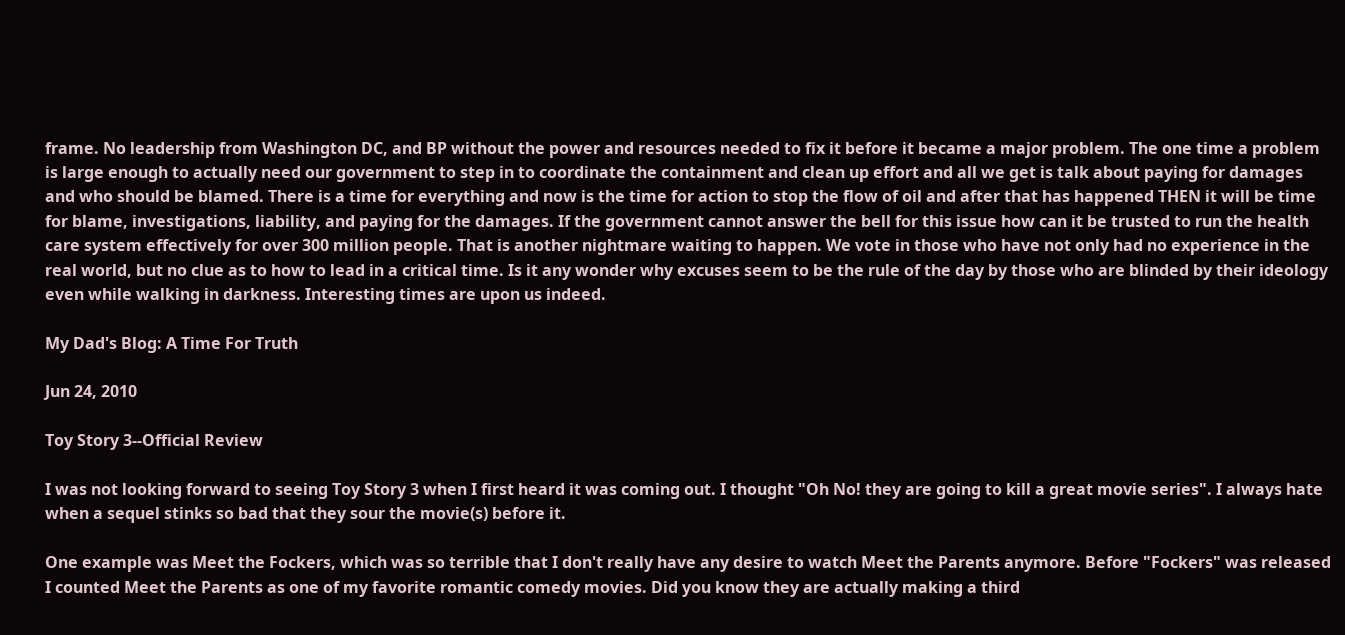frame. No leadership from Washington DC, and BP without the power and resources needed to fix it before it became a major problem. The one time a problem is large enough to actually need our government to step in to coordinate the containment and clean up effort and all we get is talk about paying for damages and who should be blamed. There is a time for everything and now is the time for action to stop the flow of oil and after that has happened THEN it will be time for blame, investigations, liability, and paying for the damages. If the government cannot answer the bell for this issue how can it be trusted to run the health care system effectively for over 300 million people. That is another nightmare waiting to happen. We vote in those who have not only had no experience in the real world, but no clue as to how to lead in a critical time. Is it any wonder why excuses seem to be the rule of the day by those who are blinded by their ideology even while walking in darkness. Interesting times are upon us indeed.

My Dad's Blog: A Time For Truth

Jun 24, 2010

Toy Story 3--Official Review

I was not looking forward to seeing Toy Story 3 when I first heard it was coming out. I thought "Oh No! they are going to kill a great movie series". I always hate when a sequel stinks so bad that they sour the movie(s) before it.

One example was Meet the Fockers, which was so terrible that I don't really have any desire to watch Meet the Parents anymore. Before "Fockers" was released I counted Meet the Parents as one of my favorite romantic comedy movies. Did you know they are actually making a third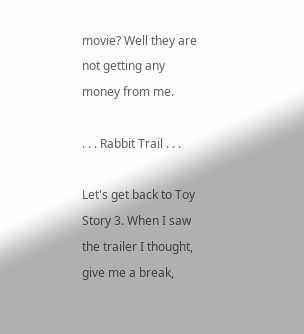movie? Well they are not getting any money from me.

. . . Rabbit Trail . . .

Let's get back to Toy Story 3. When I saw the trailer I thought, give me a break,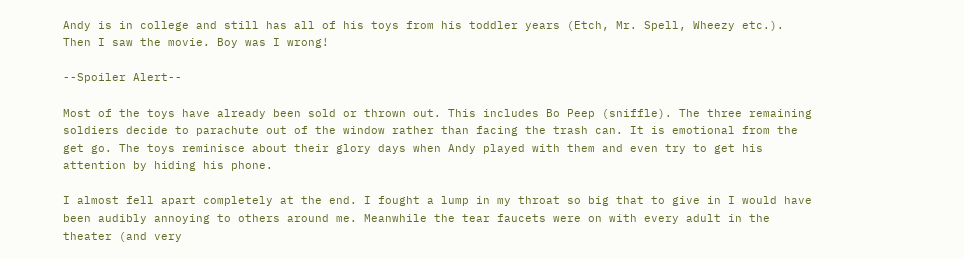Andy is in college and still has all of his toys from his toddler years (Etch, Mr. Spell, Wheezy etc.). Then I saw the movie. Boy was I wrong!

--Spoiler Alert--

Most of the toys have already been sold or thrown out. This includes Bo Peep (sniffle). The three remaining soldiers decide to parachute out of the window rather than facing the trash can. It is emotional from the get go. The toys reminisce about their glory days when Andy played with them and even try to get his attention by hiding his phone.

I almost fell apart completely at the end. I fought a lump in my throat so big that to give in I would have been audibly annoying to others around me. Meanwhile the tear faucets were on with every adult in the theater (and very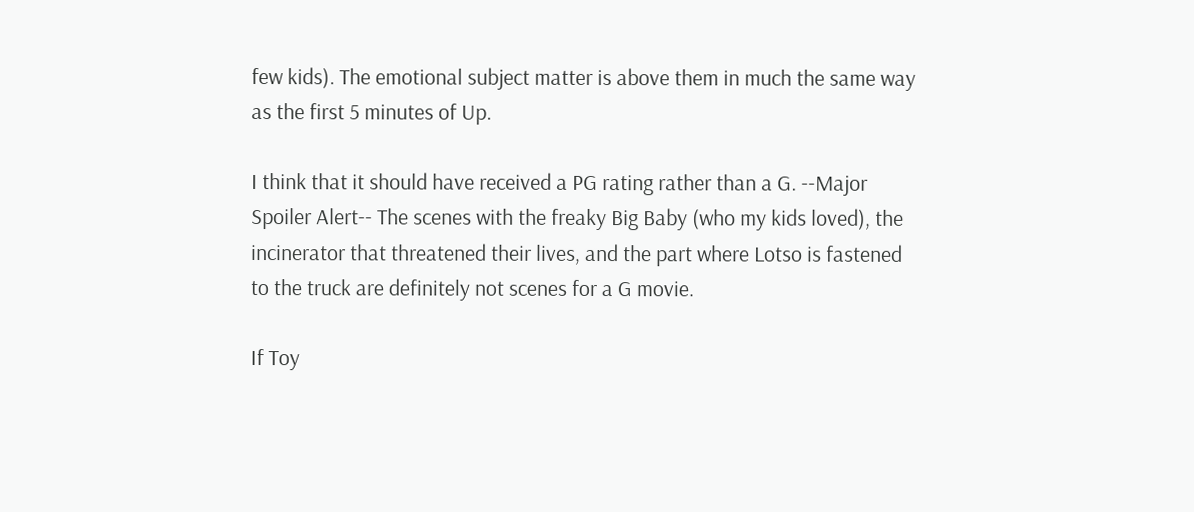few kids). The emotional subject matter is above them in much the same way as the first 5 minutes of Up.

I think that it should have received a PG rating rather than a G. --Major Spoiler Alert-- The scenes with the freaky Big Baby (who my kids loved), the incinerator that threatened their lives, and the part where Lotso is fastened to the truck are definitely not scenes for a G movie.

If Toy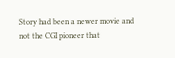Story had been a newer movie and not the CGI pioneer that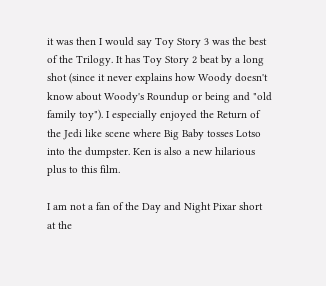it was then I would say Toy Story 3 was the best of the Trilogy. It has Toy Story 2 beat by a long shot (since it never explains how Woody doesn't know about Woody's Roundup or being and "old family toy"). I especially enjoyed the Return of the Jedi like scene where Big Baby tosses Lotso into the dumpster. Ken is also a new hilarious plus to this film.

I am not a fan of the Day and Night Pixar short at the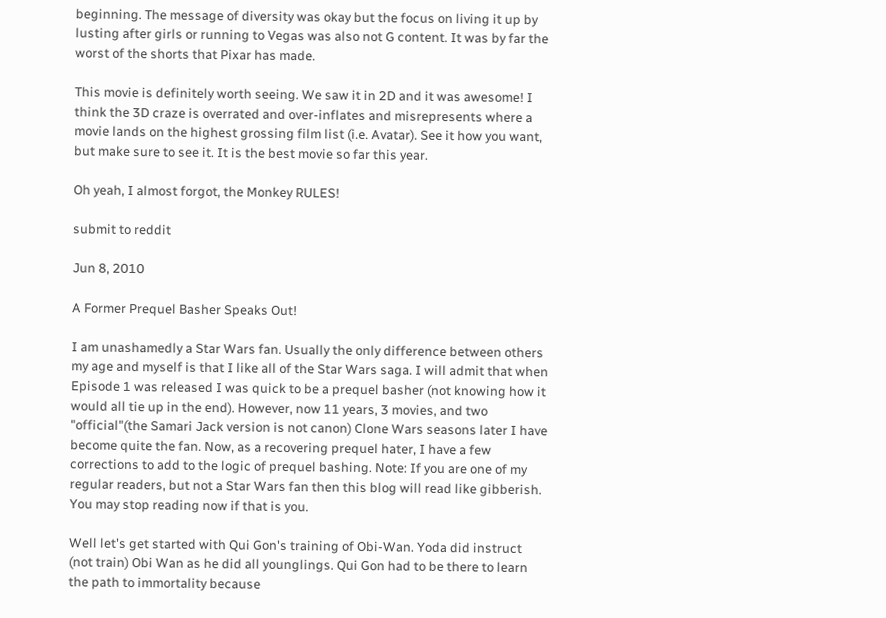beginning. The message of diversity was okay but the focus on living it up by lusting after girls or running to Vegas was also not G content. It was by far the worst of the shorts that Pixar has made.

This movie is definitely worth seeing. We saw it in 2D and it was awesome! I think the 3D craze is overrated and over-inflates and misrepresents where a movie lands on the highest grossing film list (i.e. Avatar). See it how you want, but make sure to see it. It is the best movie so far this year.

Oh yeah, I almost forgot, the Monkey RULES!

submit to reddit

Jun 8, 2010

A Former Prequel Basher Speaks Out!

I am unashamedly a Star Wars fan. Usually the only difference between others my age and myself is that I like all of the Star Wars saga. I will admit that when Episode 1 was released I was quick to be a prequel basher (not knowing how it would all tie up in the end). However, now 11 years, 3 movies, and two "official"(the Samari Jack version is not canon) Clone Wars seasons later I have become quite the fan. Now, as a recovering prequel hater, I have a few corrections to add to the logic of prequel bashing. Note: If you are one of my regular readers, but not a Star Wars fan then this blog will read like gibberish. You may stop reading now if that is you.

Well let's get started with Qui Gon's training of Obi-Wan. Yoda did instruct (not train) Obi Wan as he did all younglings. Qui Gon had to be there to learn the path to immortality because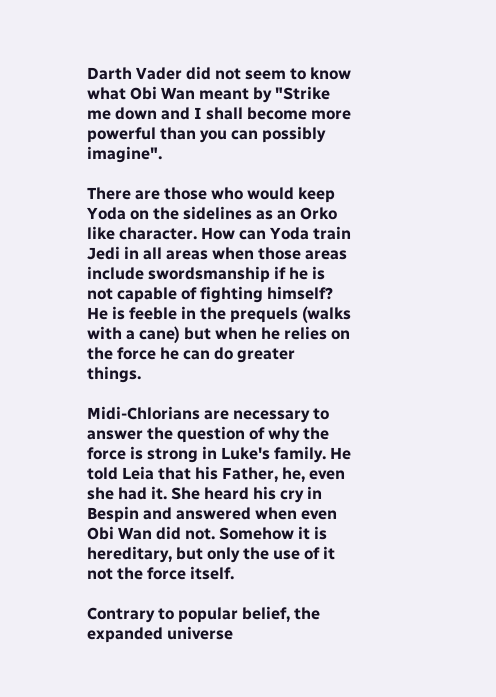Darth Vader did not seem to know what Obi Wan meant by "Strike me down and I shall become more powerful than you can possibly imagine".

There are those who would keep Yoda on the sidelines as an Orko like character. How can Yoda train Jedi in all areas when those areas include swordsmanship if he is not capable of fighting himself? He is feeble in the prequels (walks with a cane) but when he relies on the force he can do greater things.

Midi-Chlorians are necessary to answer the question of why the force is strong in Luke's family. He told Leia that his Father, he, even she had it. She heard his cry in Bespin and answered when even Obi Wan did not. Somehow it is hereditary, but only the use of it not the force itself.

Contrary to popular belief, the expanded universe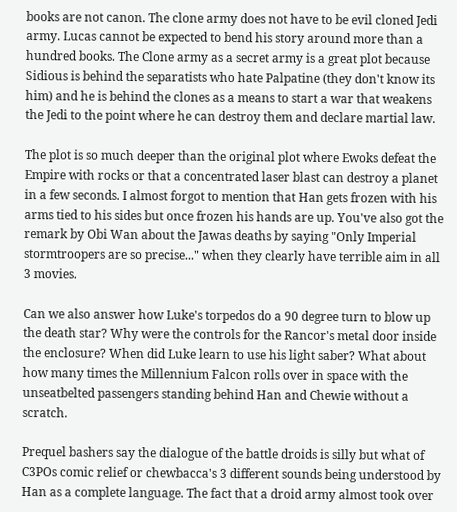books are not canon. The clone army does not have to be evil cloned Jedi army. Lucas cannot be expected to bend his story around more than a hundred books. The Clone army as a secret army is a great plot because Sidious is behind the separatists who hate Palpatine (they don't know its him) and he is behind the clones as a means to start a war that weakens the Jedi to the point where he can destroy them and declare martial law.

The plot is so much deeper than the original plot where Ewoks defeat the Empire with rocks or that a concentrated laser blast can destroy a planet in a few seconds. I almost forgot to mention that Han gets frozen with his arms tied to his sides but once frozen his hands are up. You've also got the remark by Obi Wan about the Jawas deaths by saying "Only Imperial stormtroopers are so precise..." when they clearly have terrible aim in all 3 movies.

Can we also answer how Luke's torpedos do a 90 degree turn to blow up the death star? Why were the controls for the Rancor's metal door inside the enclosure? When did Luke learn to use his light saber? What about how many times the Millennium Falcon rolls over in space with the unseatbelted passengers standing behind Han and Chewie without a scratch.

Prequel bashers say the dialogue of the battle droids is silly but what of C3POs comic relief or chewbacca's 3 different sounds being understood by Han as a complete language. The fact that a droid army almost took over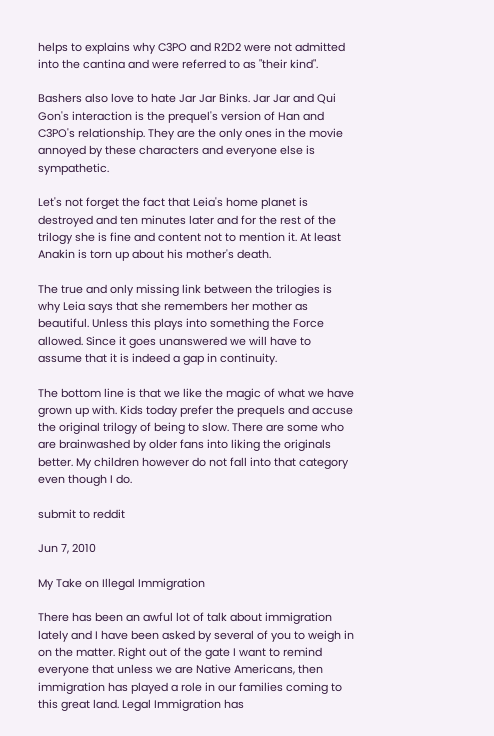helps to explains why C3PO and R2D2 were not admitted into the cantina and were referred to as "their kind".

Bashers also love to hate Jar Jar Binks. Jar Jar and Qui Gon's interaction is the prequel's version of Han and C3PO's relationship. They are the only ones in the movie annoyed by these characters and everyone else is sympathetic.

Let's not forget the fact that Leia's home planet is destroyed and ten minutes later and for the rest of the trilogy she is fine and content not to mention it. At least Anakin is torn up about his mother's death.

The true and only missing link between the trilogies is why Leia says that she remembers her mother as beautiful. Unless this plays into something the Force allowed. Since it goes unanswered we will have to assume that it is indeed a gap in continuity.

The bottom line is that we like the magic of what we have grown up with. Kids today prefer the prequels and accuse the original trilogy of being to slow. There are some who are brainwashed by older fans into liking the originals better. My children however do not fall into that category even though I do.

submit to reddit

Jun 7, 2010

My Take on Illegal Immigration

There has been an awful lot of talk about immigration lately and I have been asked by several of you to weigh in on the matter. Right out of the gate I want to remind everyone that unless we are Native Americans, then immigration has played a role in our families coming to this great land. Legal Immigration has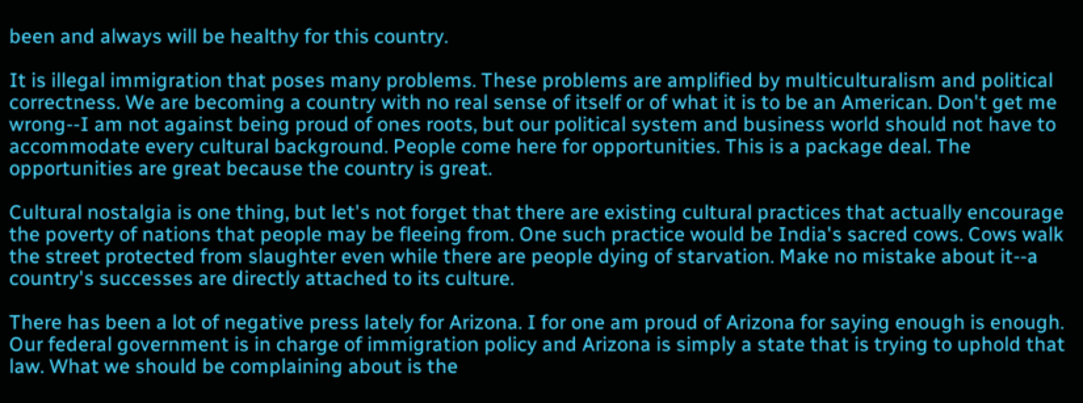been and always will be healthy for this country.

It is illegal immigration that poses many problems. These problems are amplified by multiculturalism and political correctness. We are becoming a country with no real sense of itself or of what it is to be an American. Don't get me wrong--I am not against being proud of ones roots, but our political system and business world should not have to accommodate every cultural background. People come here for opportunities. This is a package deal. The opportunities are great because the country is great.

Cultural nostalgia is one thing, but let's not forget that there are existing cultural practices that actually encourage the poverty of nations that people may be fleeing from. One such practice would be India's sacred cows. Cows walk the street protected from slaughter even while there are people dying of starvation. Make no mistake about it--a country's successes are directly attached to its culture.

There has been a lot of negative press lately for Arizona. I for one am proud of Arizona for saying enough is enough. Our federal government is in charge of immigration policy and Arizona is simply a state that is trying to uphold that law. What we should be complaining about is the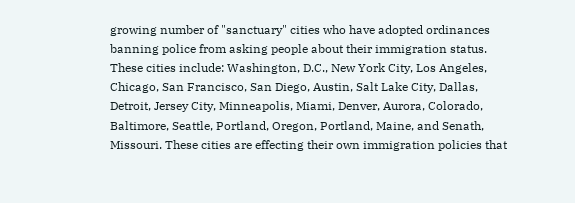growing number of "sanctuary" cities who have adopted ordinances banning police from asking people about their immigration status. These cities include: Washington, D.C., New York City, Los Angeles, Chicago, San Francisco, San Diego, Austin, Salt Lake City, Dallas, Detroit, Jersey City, Minneapolis, Miami, Denver, Aurora, Colorado, Baltimore, Seattle, Portland, Oregon, Portland, Maine, and Senath, Missouri. These cities are effecting their own immigration policies that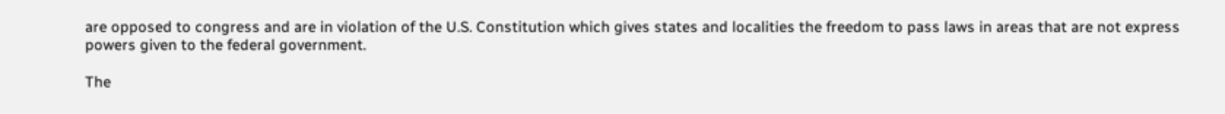are opposed to congress and are in violation of the U.S. Constitution which gives states and localities the freedom to pass laws in areas that are not express powers given to the federal government.

The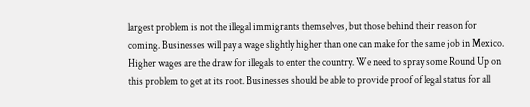largest problem is not the illegal immigrants themselves, but those behind their reason for coming. Businesses will pay a wage slightly higher than one can make for the same job in Mexico. Higher wages are the draw for illegals to enter the country. We need to spray some Round Up on this problem to get at its root. Businesses should be able to provide proof of legal status for all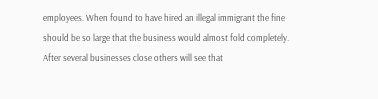employees. When found to have hired an illegal immigrant the fine should be so large that the business would almost fold completely. After several businesses close others will see that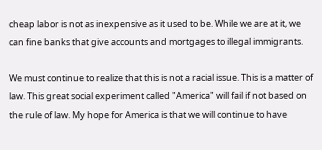cheap labor is not as inexpensive as it used to be. While we are at it, we can fine banks that give accounts and mortgages to illegal immigrants.

We must continue to realize that this is not a racial issue. This is a matter of law. This great social experiment called "America" will fail if not based on the rule of law. My hope for America is that we will continue to have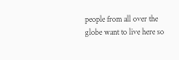people from all over the globe want to live here so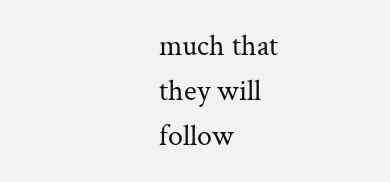much that they will follow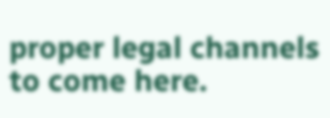proper legal channels to come here.